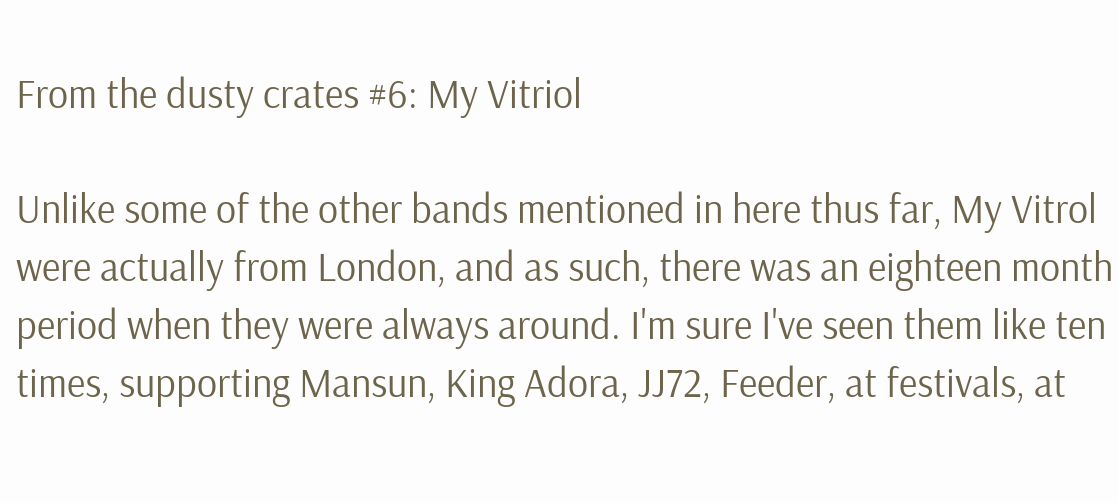From the dusty crates #6: My Vitriol

Unlike some of the other bands mentioned in here thus far, My Vitrol were actually from London, and as such, there was an eighteen month period when they were always around. I'm sure I've seen them like ten times, supporting Mansun, King Adora, JJ72, Feeder, at festivals, at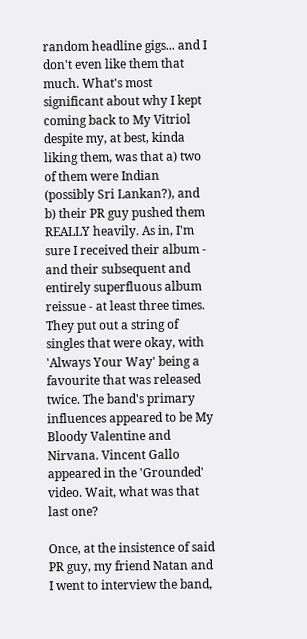random headline gigs... and I don't even like them that much. What's most significant about why I kept coming back to My Vitriol despite my, at best, kinda liking them, was that a) two of them were Indian (possibly Sri Lankan?), and b) their PR guy pushed them REALLY heavily. As in, I'm sure I received their album - and their subsequent and entirely superfluous album reissue - at least three times. They put out a string of singles that were okay, with 'Always Your Way' being a favourite that was released twice. The band's primary influences appeared to be My Bloody Valentine and Nirvana. Vincent Gallo appeared in the 'Grounded' video. Wait, what was that last one?

Once, at the insistence of said PR guy, my friend Natan and I went to interview the band,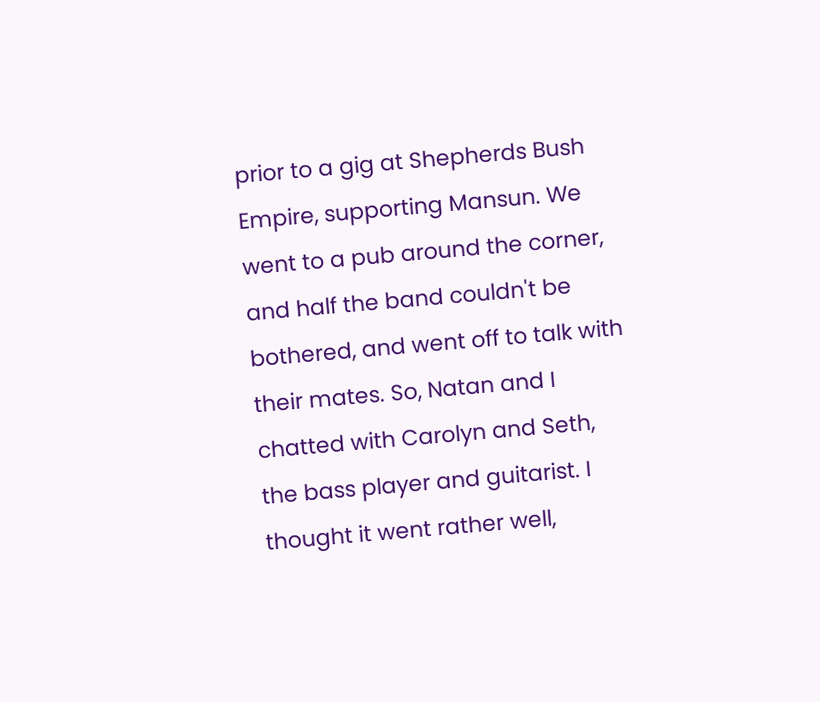prior to a gig at Shepherds Bush Empire, supporting Mansun. We went to a pub around the corner, and half the band couldn't be bothered, and went off to talk with their mates. So, Natan and I chatted with Carolyn and Seth, the bass player and guitarist. I thought it went rather well,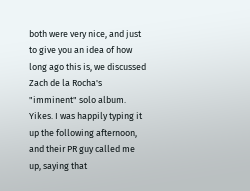both were very nice, and just to give you an idea of how long ago this is, we discussed Zach de la Rocha's "imminent" solo album. Yikes. I was happily typing it up the following afternoon, and their PR guy called me up, saying that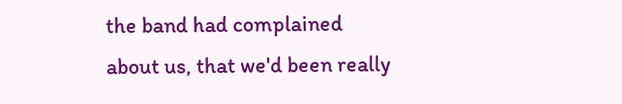the band had complained about us, that we'd been really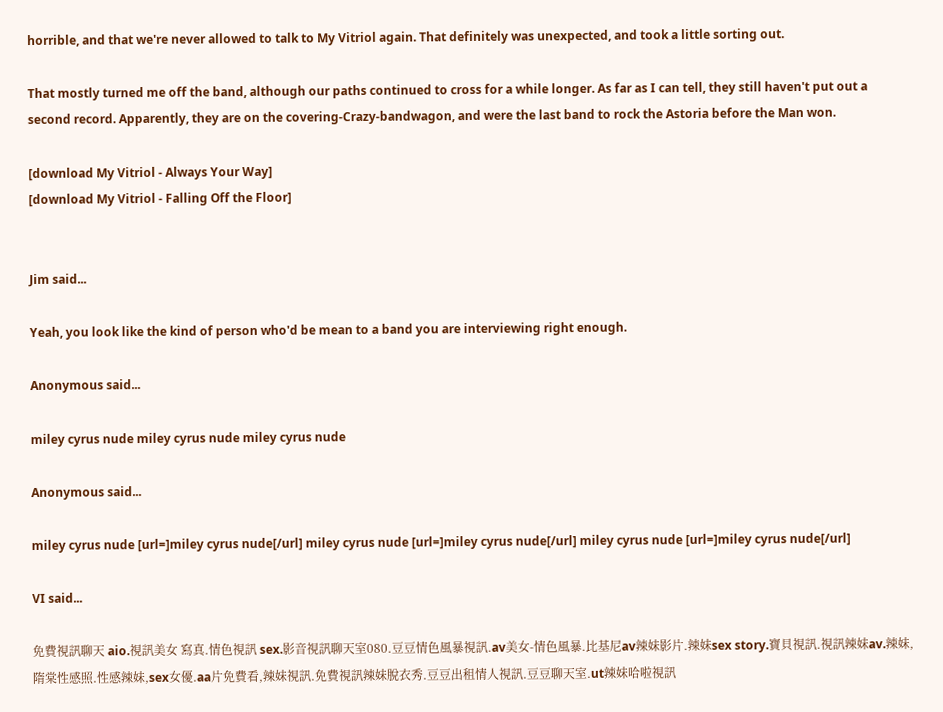horrible, and that we're never allowed to talk to My Vitriol again. That definitely was unexpected, and took a little sorting out.

That mostly turned me off the band, although our paths continued to cross for a while longer. As far as I can tell, they still haven't put out a second record. Apparently, they are on the covering-Crazy-bandwagon, and were the last band to rock the Astoria before the Man won.

[download My Vitriol - Always Your Way]
[download My Vitriol - Falling Off the Floor]


Jim said...

Yeah, you look like the kind of person who'd be mean to a band you are interviewing right enough.

Anonymous said...

miley cyrus nude miley cyrus nude miley cyrus nude

Anonymous said...

miley cyrus nude [url=]miley cyrus nude[/url] miley cyrus nude [url=]miley cyrus nude[/url] miley cyrus nude [url=]miley cyrus nude[/url]

VI said...

免費視訊聊天 aio.視訊美女 寫真.情色視訊 sex.影音視訊聊天室080.豆豆情色風暴視訊.av美女-情色風暴.比基尼av辣妹影片.辣妹sex story.寶貝視訊.視訊辣妹av.辣妹,隋棠性感照.性感辣妹,sex女優.aa片免費看,辣妹視訊.免費視訊辣妹脫衣秀.豆豆出租情人視訊.豆豆聊天室.ut辣妹哈啦視訊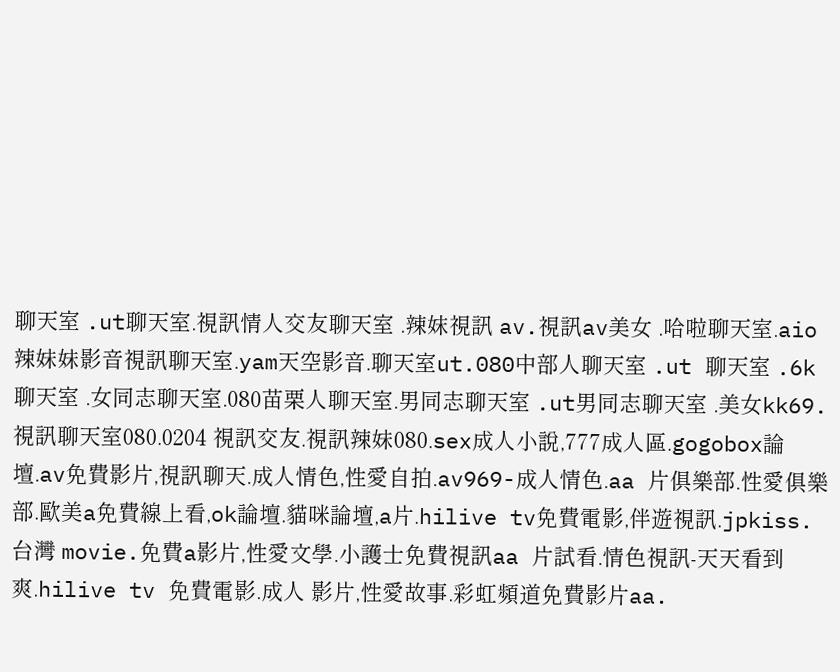聊天室 .ut聊天室.視訊情人交友聊天室 .辣妺視訊 av.視訊av美女 .哈啦聊天室.aio辣妹妹影音視訊聊天室.yam天空影音.聊天室ut.080中部人聊天室 .ut 聊天室 .6k聊天室 .女同志聊天室.080苗栗人聊天室.男同志聊天室 .ut男同志聊天室 .美女kk69.視訊聊天室080.0204 視訊交友.視訊辣妹080.sex成人小說,777成人區.gogobox論壇.av免費影片,視訊聊天.成人情色,性愛自拍.av969-成人情色.aa 片俱樂部.性愛俱樂部.歐美a免費線上看,ok論壇.貓咪論壇,a片.hilive tv免費電影,伴遊視訊.jpkiss.台灣 movie.免費a影片,性愛文學.小護士免費視訊aa 片試看.情色視訊-天天看到爽.hilive tv 免費電影.成人 影片,性愛故事.彩虹頻道免費影片aa.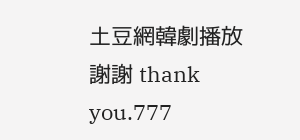土豆網韓劇播放謝謝 thank you.777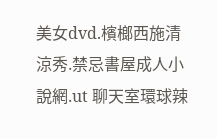美女dvd.檳榔西施清涼秀.禁忌書屋成人小說網.ut 聊天室環球辣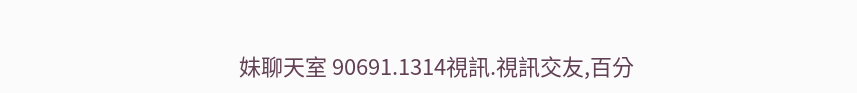妹聊天室 90691.1314視訊.視訊交友,百分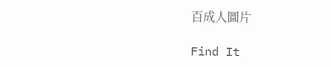百成人圖片

Find It